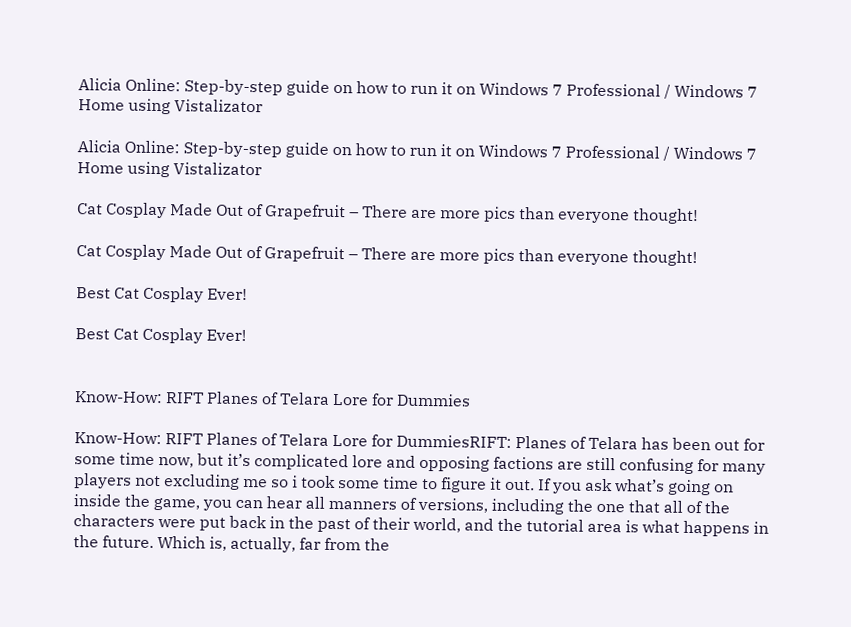Alicia Online: Step-by-step guide on how to run it on Windows 7 Professional / Windows 7 Home using Vistalizator

Alicia Online: Step-by-step guide on how to run it on Windows 7 Professional / Windows 7 Home using Vistalizator

Cat Cosplay Made Out of Grapefruit – There are more pics than everyone thought!

Cat Cosplay Made Out of Grapefruit – There are more pics than everyone thought!

Best Cat Cosplay Ever!

Best Cat Cosplay Ever!


Know-How: RIFT Planes of Telara Lore for Dummies

Know-How: RIFT Planes of Telara Lore for DummiesRIFT: Planes of Telara has been out for some time now, but it’s complicated lore and opposing factions are still confusing for many players not excluding me so i took some time to figure it out. If you ask what’s going on inside the game, you can hear all manners of versions, including the one that all of the characters were put back in the past of their world, and the tutorial area is what happens in the future. Which is, actually, far from the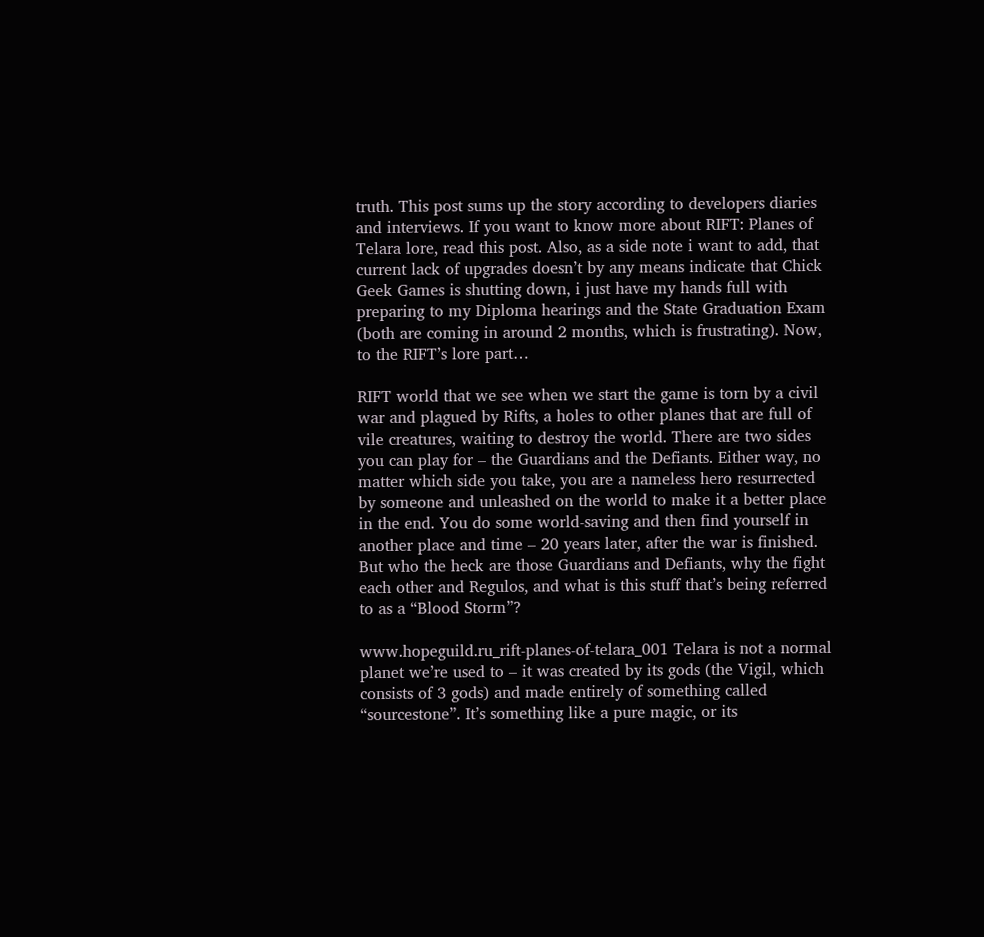truth. This post sums up the story according to developers diaries and interviews. If you want to know more about RIFT: Planes of Telara lore, read this post. Also, as a side note i want to add, that current lack of upgrades doesn’t by any means indicate that Chick Geek Games is shutting down, i just have my hands full with preparing to my Diploma hearings and the State Graduation Exam (both are coming in around 2 months, which is frustrating). Now, to the RIFT’s lore part…

RIFT world that we see when we start the game is torn by a civil war and plagued by Rifts, a holes to other planes that are full of vile creatures, waiting to destroy the world. There are two sides you can play for – the Guardians and the Defiants. Either way, no matter which side you take, you are a nameless hero resurrected by someone and unleashed on the world to make it a better place in the end. You do some world-saving and then find yourself in another place and time – 20 years later, after the war is finished. But who the heck are those Guardians and Defiants, why the fight each other and Regulos, and what is this stuff that’s being referred to as a “Blood Storm”?

www.hopeguild.ru_rift-planes-of-telara_001 Telara is not a normal planet we’re used to – it was created by its gods (the Vigil, which consists of 3 gods) and made entirely of something called “sourcestone”. It’s something like a pure magic, or its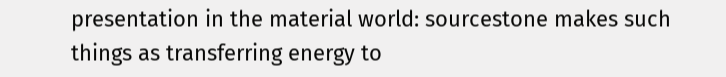presentation in the material world: sourcestone makes such things as transferring energy to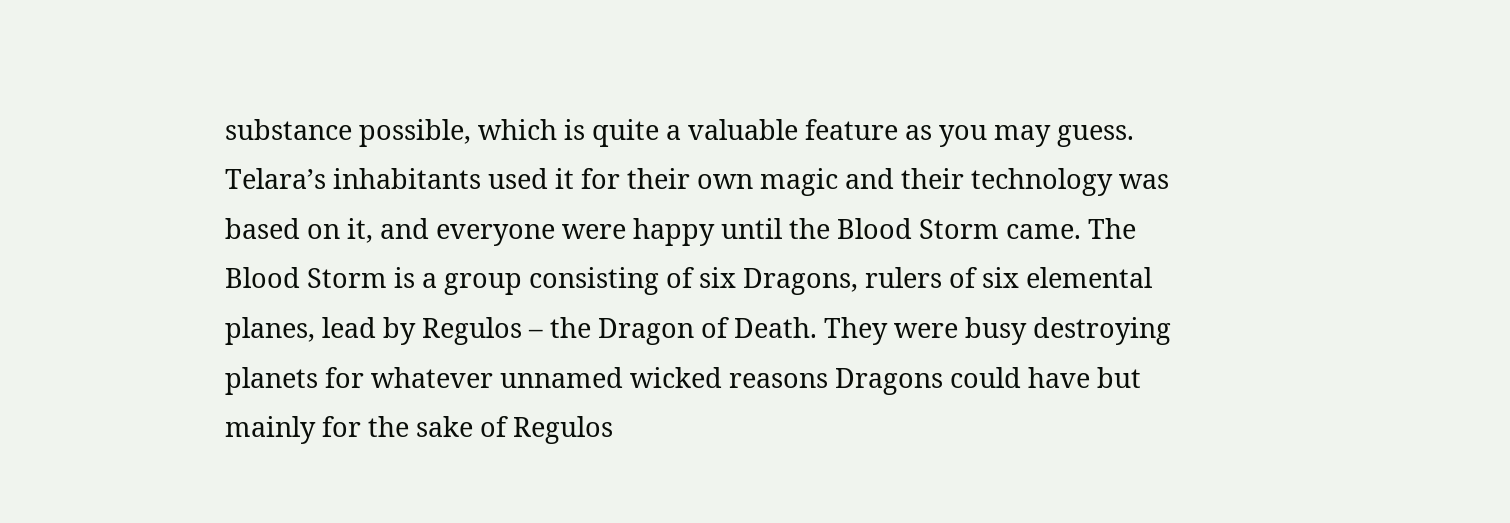substance possible, which is quite a valuable feature as you may guess. Telara’s inhabitants used it for their own magic and their technology was based on it, and everyone were happy until the Blood Storm came. The Blood Storm is a group consisting of six Dragons, rulers of six elemental planes, lead by Regulos – the Dragon of Death. They were busy destroying planets for whatever unnamed wicked reasons Dragons could have but mainly for the sake of Regulos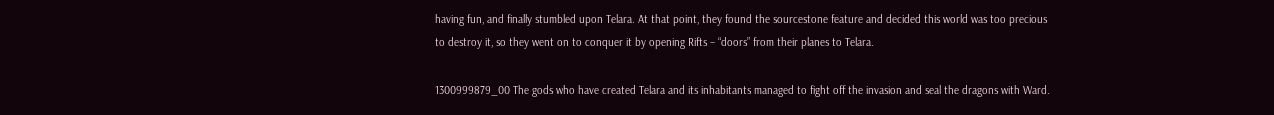having fun, and finally stumbled upon Telara. At that point, they found the sourcestone feature and decided this world was too precious to destroy it, so they went on to conquer it by opening Rifts – “doors” from their planes to Telara.

1300999879_00 The gods who have created Telara and its inhabitants managed to fight off the invasion and seal the dragons with Ward.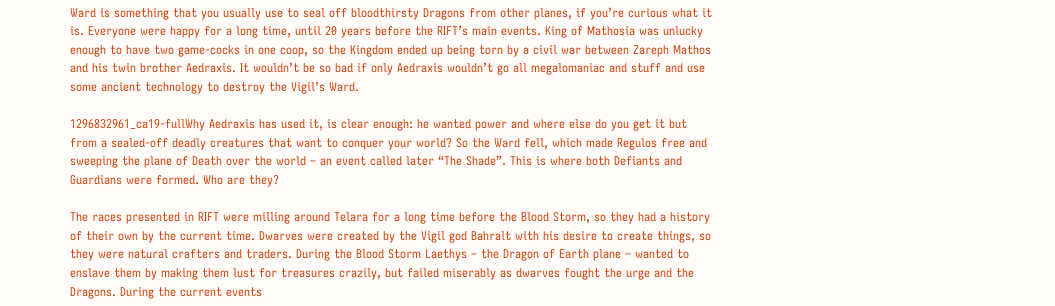Ward is something that you usually use to seal off bloodthirsty Dragons from other planes, if you’re curious what it is. Everyone were happy for a long time, until 20 years before the RIFT’s main events. King of Mathosia was unlucky enough to have two game-cocks in one coop, so the Kingdom ended up being torn by a civil war between Zareph Mathos and his twin brother Aedraxis. It wouldn’t be so bad if only Aedraxis wouldn’t go all megalomaniac and stuff and use some ancient technology to destroy the Vigil’s Ward.

1296832961_ca19-fullWhy Aedraxis has used it, is clear enough: he wanted power and where else do you get it but from a sealed-off deadly creatures that want to conquer your world? So the Ward fell, which made Regulos free and sweeping the plane of Death over the world – an event called later “The Shade”. This is where both Defiants and Guardians were formed. Who are they?

The races presented in RIFT were milling around Telara for a long time before the Blood Storm, so they had a history of their own by the current time. Dwarves were created by the Vigil god Bahralt with his desire to create things, so they were natural crafters and traders. During the Blood Storm Laethys – the Dragon of Earth plane – wanted to enslave them by making them lust for treasures crazily, but failed miserably as dwarves fought the urge and the Dragons. During the current events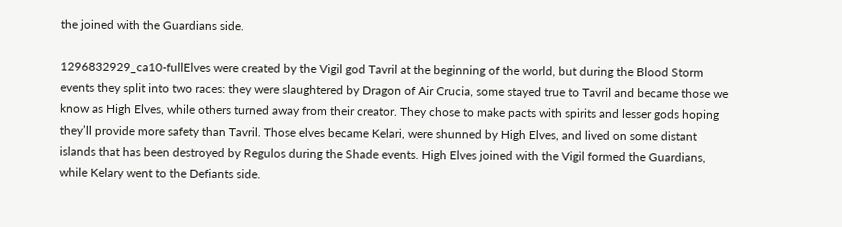the joined with the Guardians side.

1296832929_ca10-fullElves were created by the Vigil god Tavril at the beginning of the world, but during the Blood Storm events they split into two races: they were slaughtered by Dragon of Air Crucia, some stayed true to Tavril and became those we know as High Elves, while others turned away from their creator. They chose to make pacts with spirits and lesser gods hoping they’ll provide more safety than Tavril. Those elves became Kelari, were shunned by High Elves, and lived on some distant islands that has been destroyed by Regulos during the Shade events. High Elves joined with the Vigil formed the Guardians, while Kelary went to the Defiants side.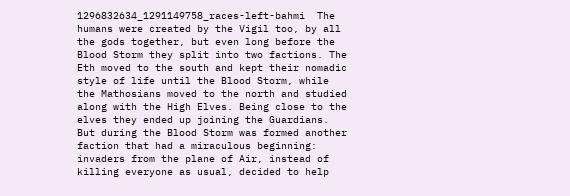1296832634_1291149758_races-left-bahmi  The humans were created by the Vigil too, by all the gods together, but even long before the Blood Storm they split into two factions. The Eth moved to the south and kept their nomadic style of life until the Blood Storm, while the Mathosians moved to the north and studied along with the High Elves. Being close to the elves they ended up joining the Guardians. But during the Blood Storm was formed another faction that had a miraculous beginning: invaders from the plane of Air, instead of killing everyone as usual, decided to help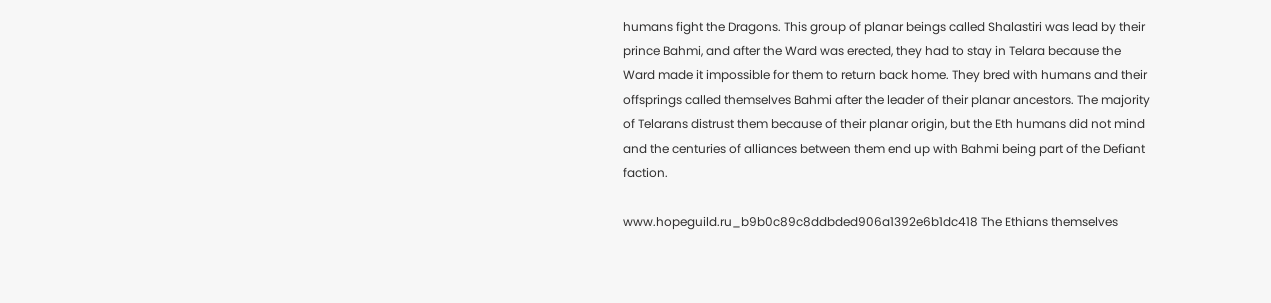humans fight the Dragons. This group of planar beings called Shalastiri was lead by their prince Bahmi, and after the Ward was erected, they had to stay in Telara because the Ward made it impossible for them to return back home. They bred with humans and their offsprings called themselves Bahmi after the leader of their planar ancestors. The majority of Telarans distrust them because of their planar origin, but the Eth humans did not mind and the centuries of alliances between them end up with Bahmi being part of the Defiant faction.

www.hopeguild.ru_b9b0c89c8ddbded906a1392e6b1dc418 The Ethians themselves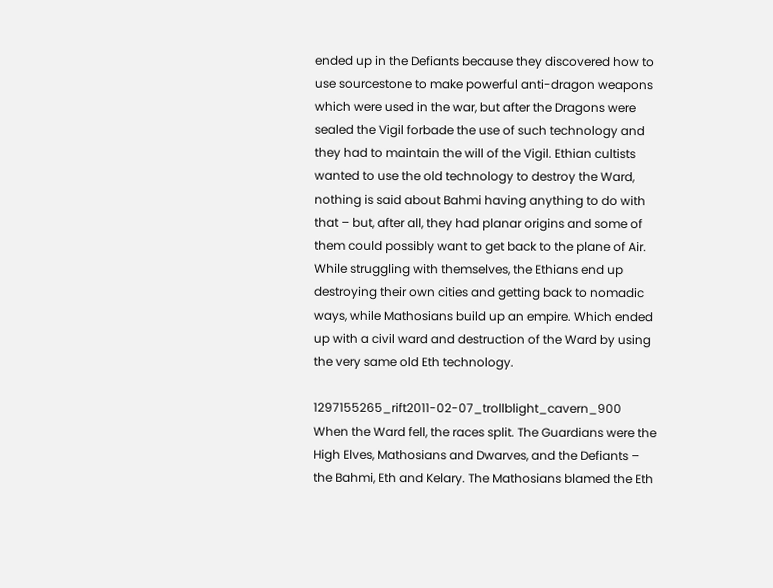ended up in the Defiants because they discovered how to use sourcestone to make powerful anti-dragon weapons which were used in the war, but after the Dragons were sealed the Vigil forbade the use of such technology and they had to maintain the will of the Vigil. Ethian cultists wanted to use the old technology to destroy the Ward, nothing is said about Bahmi having anything to do with that – but, after all, they had planar origins and some of them could possibly want to get back to the plane of Air. While struggling with themselves, the Ethians end up destroying their own cities and getting back to nomadic ways, while Mathosians build up an empire. Which ended up with a civil ward and destruction of the Ward by using the very same old Eth technology.

1297155265_rift2011-02-07_trollblight_cavern_900  When the Ward fell, the races split. The Guardians were the High Elves, Mathosians and Dwarves, and the Defiants – the Bahmi, Eth and Kelary. The Mathosians blamed the Eth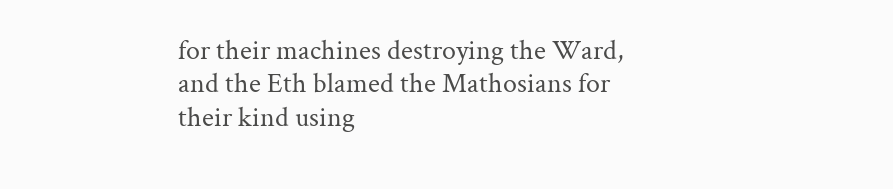for their machines destroying the Ward, and the Eth blamed the Mathosians for their kind using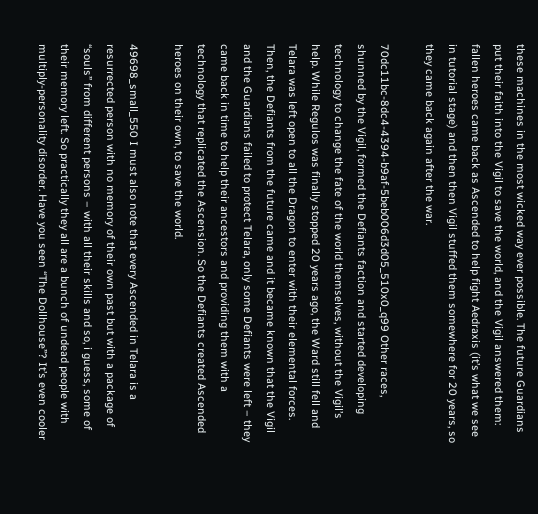these machines in the most wicked way ever possible. The future Guardians put their faith into the Vigil to save the world, and the Vigil answered them: fallen heroes came back as Ascended to help fight Aedraxis (it’s what we see in tutorial stage) and then then Vigil stuffed them somewhere for 20 years, so they came back again after the war.

70dc11bc-8dc4-4394-b9af-5beb006d3d05_510x0_q99 Other races, shunned by the Vigil, formed the Defiants faction and started developing technology to change the fate of the world themselves, without the Vigil’s help. While Regulos was finally stopped 20 years ago, the Ward still fell and Telara was left open to all the Dragon to enter with their elemental forces. Then, the Defiants from the future came and it became known that the Vigil and the Guardians failed to protect Telara, only some Defiants were left – they came back in time to help their ancestors and providing them with a technology that replicated the Ascension. So the Defiants created Ascended heroes on their own, to save the world.

49698_small_550 I must also note that every Ascended in Telara is a resurrected person with no memory of their own past but with a package of “souls” from different persons – with all their skills and so, i guess, some of their memory left. So practically they all are a bunch of undead people with multiply-personality disorder. Have you seen “The Dollhouse”? It’s even cooler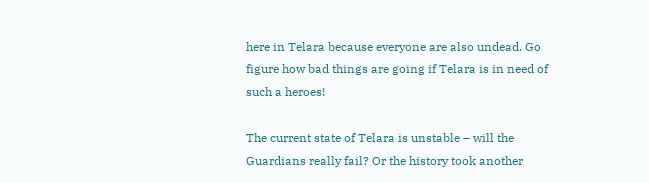here in Telara because everyone are also undead. Go figure how bad things are going if Telara is in need of such a heroes!

The current state of Telara is unstable – will the Guardians really fail? Or the history took another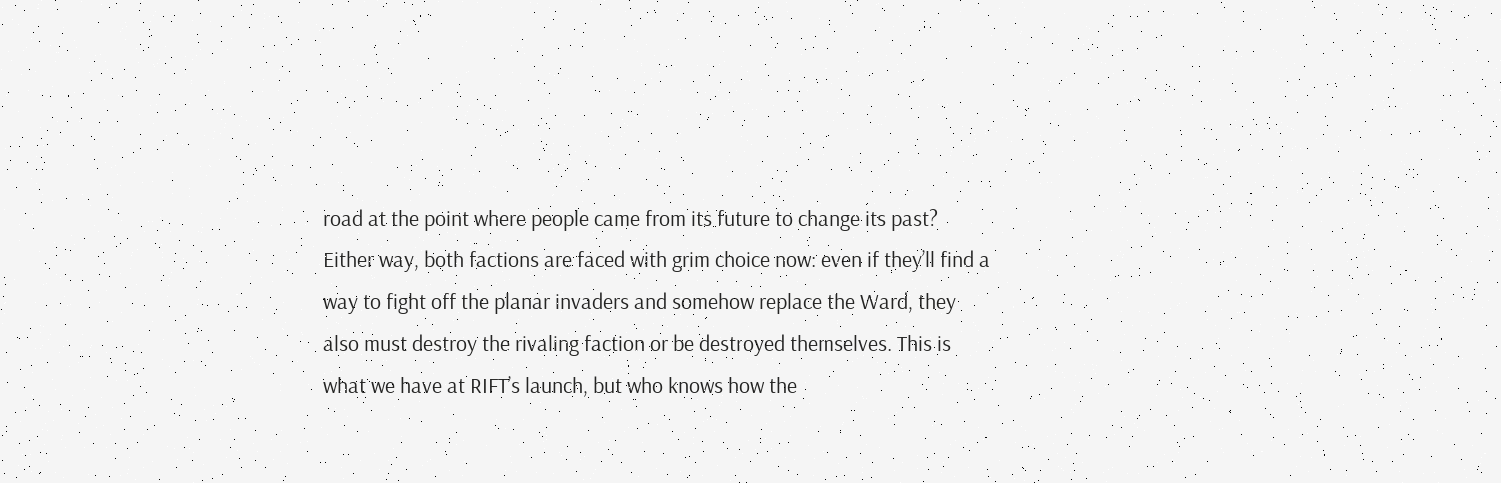road at the point where people came from its future to change its past? Either way, both factions are faced with grim choice now: even if they’ll find a way to fight off the planar invaders and somehow replace the Ward, they also must destroy the rivaling faction or be destroyed themselves. This is what we have at RIFT’s launch, but who knows how the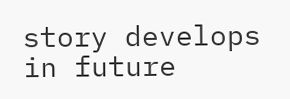story develops in future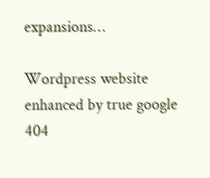expansions…

Wordpress website enhanced by true google 404